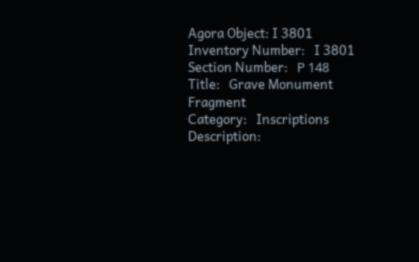Agora Object: I 3801
Inventory Number:   I 3801
Section Number:   Ρ 148
Title:   Grave Monument Fragment
Category:   Inscriptions
Description: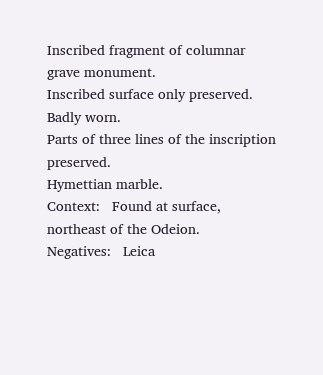Inscribed fragment of columnar grave monument.
Inscribed surface only preserved. Badly worn.
Parts of three lines of the inscription preserved.
Hymettian marble.
Context:   Found at surface, northeast of the Odeion.
Negatives:   Leica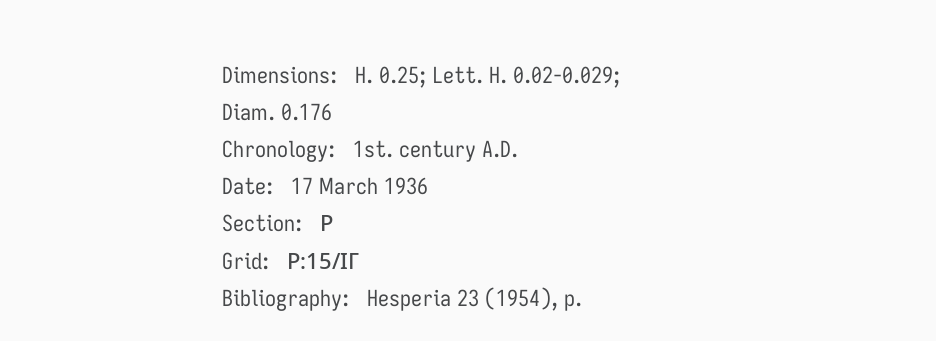Dimensions:   H. 0.25; Lett. H. 0.02-0.029; Diam. 0.176
Chronology:   1st. century A.D.
Date:   17 March 1936
Section:   Ρ
Grid:   Ρ:15/ΙΓ
Bibliography:   Hesperia 23 (1954), p.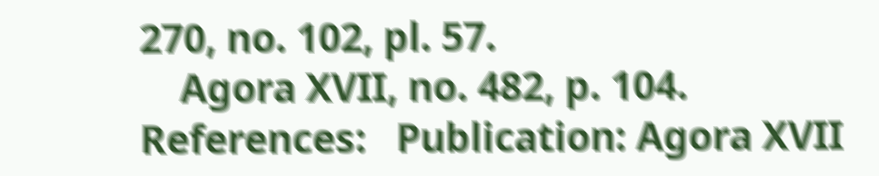270, no. 102, pl. 57.
    Agora XVII, no. 482, p. 104.
References:   Publication: Agora XVII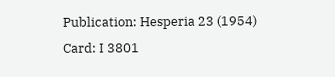Publication: Hesperia 23 (1954)
Card: I 3801